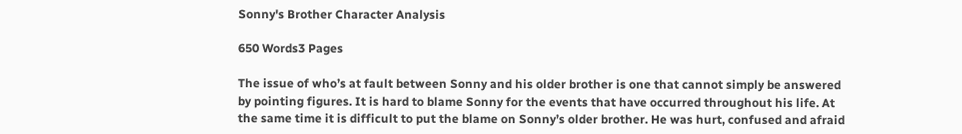Sonny's Brother Character Analysis

650 Words3 Pages

The issue of who’s at fault between Sonny and his older brother is one that cannot simply be answered by pointing figures. It is hard to blame Sonny for the events that have occurred throughout his life. At the same time it is difficult to put the blame on Sonny’s older brother. He was hurt, confused and afraid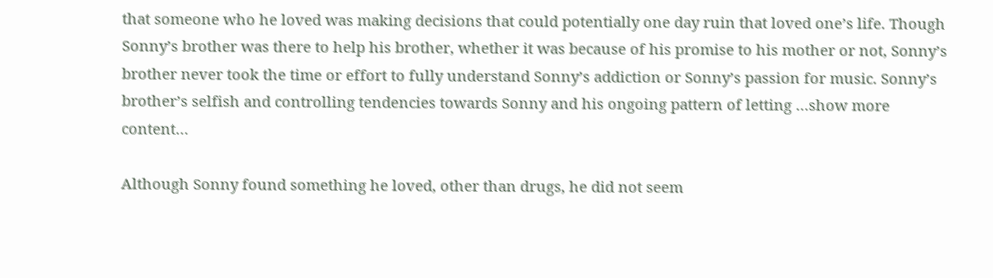that someone who he loved was making decisions that could potentially one day ruin that loved one’s life. Though Sonny’s brother was there to help his brother, whether it was because of his promise to his mother or not, Sonny’s brother never took the time or effort to fully understand Sonny’s addiction or Sonny’s passion for music. Sonny’s brother’s selfish and controlling tendencies towards Sonny and his ongoing pattern of letting …show more content…

Although Sonny found something he loved, other than drugs, he did not seem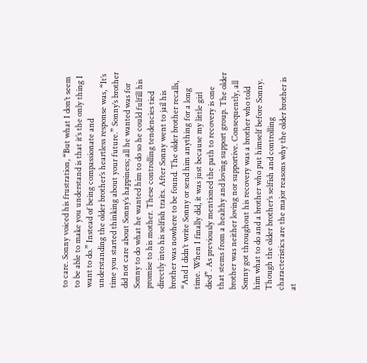to care. Sonny voiced his frustration, “But what I don’t seem to be able to make you understand is that it’s the only thing I want to do.” Instead of being compassionate and understanding the older brother’s heartless response was, “It’s time you started thinking about your future.” Sonny’s brother did not care about Sonny’s happiness; all he wanted was for Sonny to do what he wanted him to do so he could fulfill his promise to his mother. These controlling tendencies tied directly into his selfish traits. After Sonny went to jail his brother was nowhere to be found. The older brother recalls, “And I didn’t write Sonny or send him anything for a long time. When I finally did, it was just because my little girl died”. As previously mentioned the path to recovery is one that stems from a healthy and loving support group. The older brother was neither loving nor supportive. Consequently, all Sonny got throughout his recovery was a brother who told him what to do and a brother who put himself before Sonny. Though the older brother’s selfish and controlling characteristics are the major reasons why the older brother is at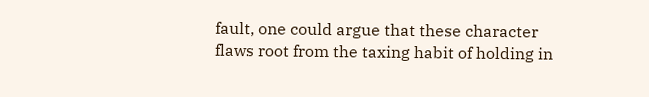fault, one could argue that these character flaws root from the taxing habit of holding in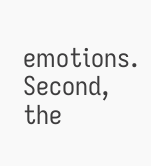emotions. Second, the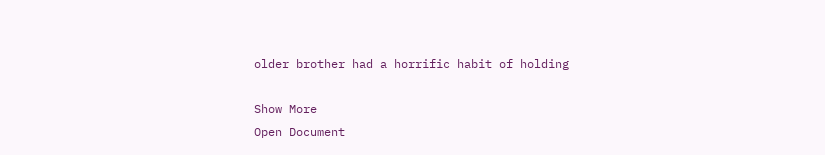older brother had a horrific habit of holding

Show More
Open Document